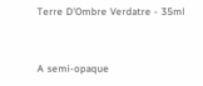Terre D'Ombre Verdatre - 35ml


A semi-opaque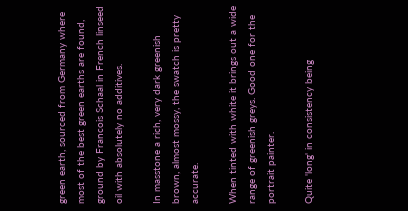green earth, sourced from Germany where most of the best green earths are found, ground by Francois Schaal in French linseed oil with absolutely no additives.

In masstone a rich, very dark greenish brown, almost mossy, the swatch is pretty accurate.

When tinted with white it brings out a wide range of greenish greys. Good one for the portrait painter.

Quite 'long' in consistency being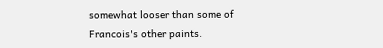somewhat looser than some of Francois's other paints.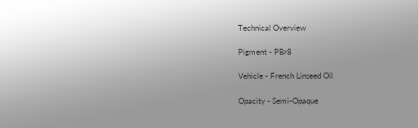Technical Overview

Pigment - PBr8

Vehicle - French Linseed Oil

Opacity - Semi-Opaque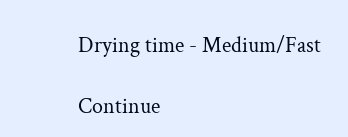Drying time - Medium/Fast

Continue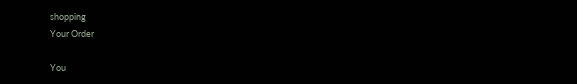shopping
Your Order

You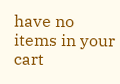have no items in your cart